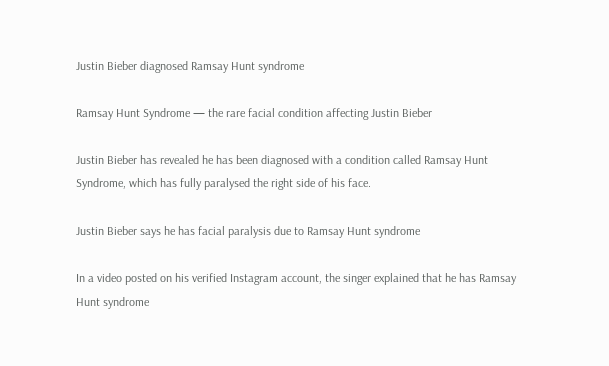Justin Bieber diagnosed Ramsay Hunt syndrome

Ramsay Hunt Syndrome — the rare facial condition affecting Justin Bieber

Justin Bieber has revealed he has been diagnosed with a condition called Ramsay Hunt Syndrome, which has fully paralysed the right side of his face.

Justin Bieber says he has facial paralysis due to Ramsay Hunt syndrome

In a video posted on his verified Instagram account, the singer explained that he has Ramsay Hunt syndrome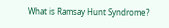What is Ramsay Hunt Syndrome?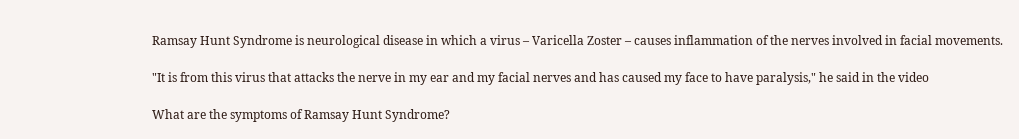Ramsay Hunt Syndrome is neurological disease in which a virus – Varicella Zoster – causes inflammation of the nerves involved in facial movements.

"It is from this virus that attacks the nerve in my ear and my facial nerves and has caused my face to have paralysis," he said in the video

What are the symptoms of Ramsay Hunt Syndrome?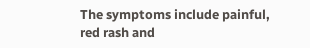The symptoms include painful, red rash and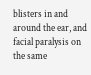blisters in and around the ear, and facial paralysis on the same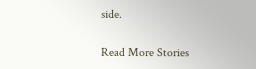side.

Read More Stories